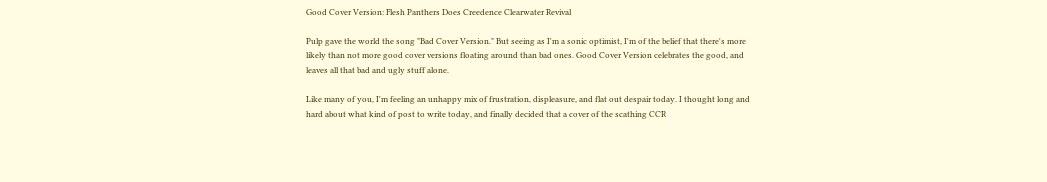Good Cover Version: Flesh Panthers Does Creedence Clearwater Revival

Pulp gave the world the song "Bad Cover Version." But seeing as I'm a sonic optimist, I'm of the belief that there's more likely than not more good cover versions floating around than bad ones. Good Cover Version celebrates the good, and leaves all that bad and ugly stuff alone.

Like many of you, I'm feeling an unhappy mix of frustration, displeasure, and flat out despair today. I thought long and hard about what kind of post to write today, and finally decided that a cover of the scathing CCR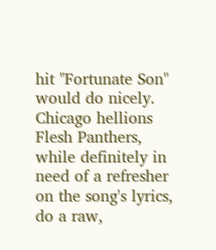hit "Fortunate Son" would do nicely. Chicago hellions Flesh Panthers, while definitely in need of a refresher on the song's lyrics, do a raw,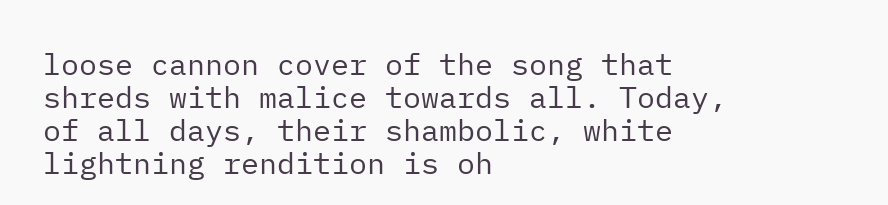loose cannon cover of the song that shreds with malice towards all. Today, of all days, their shambolic, white lightning rendition is oh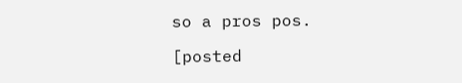so a pros pos.

[posted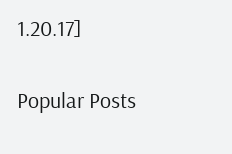1.20.17]


Popular Posts